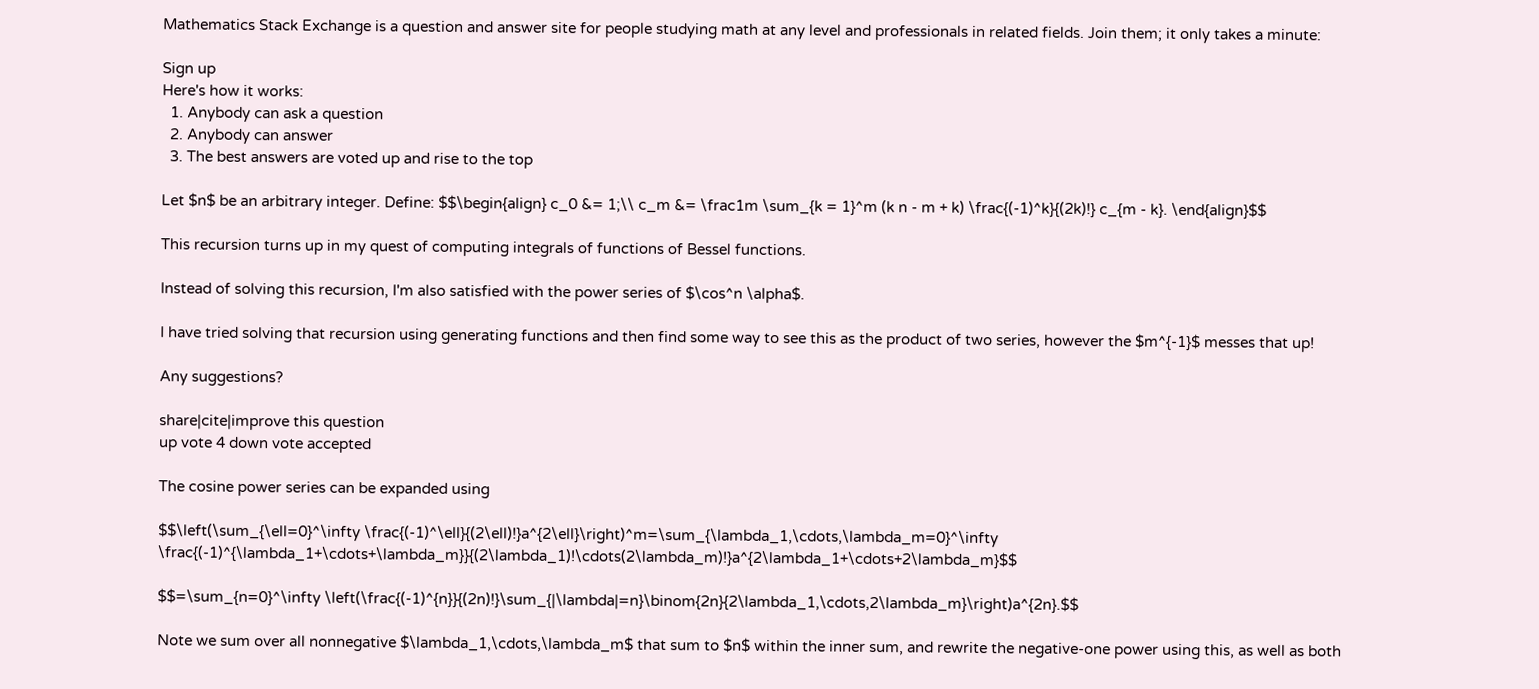Mathematics Stack Exchange is a question and answer site for people studying math at any level and professionals in related fields. Join them; it only takes a minute:

Sign up
Here's how it works:
  1. Anybody can ask a question
  2. Anybody can answer
  3. The best answers are voted up and rise to the top

Let $n$ be an arbitrary integer. Define: $$\begin{align} c_0 &= 1;\\ c_m &= \frac1m \sum_{k = 1}^m (k n - m + k) \frac{(-1)^k}{(2k)!} c_{m - k}. \end{align}$$

This recursion turns up in my quest of computing integrals of functions of Bessel functions.

Instead of solving this recursion, I'm also satisfied with the power series of $\cos^n \alpha$.

I have tried solving that recursion using generating functions and then find some way to see this as the product of two series, however the $m^{-1}$ messes that up!

Any suggestions?

share|cite|improve this question
up vote 4 down vote accepted

The cosine power series can be expanded using

$$\left(\sum_{\ell=0}^\infty \frac{(-1)^\ell}{(2\ell)!}a^{2\ell}\right)^m=\sum_{\lambda_1,\cdots,\lambda_m=0}^\infty \frac{(-1)^{\lambda_1+\cdots+\lambda_m}}{(2\lambda_1)!\cdots(2\lambda_m)!}a^{2\lambda_1+\cdots+2\lambda_m}$$

$$=\sum_{n=0}^\infty \left(\frac{(-1)^{n}}{(2n)!}\sum_{|\lambda|=n}\binom{2n}{2\lambda_1,\cdots,2\lambda_m}\right)a^{2n}.$$

Note we sum over all nonnegative $\lambda_1,\cdots,\lambda_m$ that sum to $n$ within the inner sum, and rewrite the negative-one power using this, as well as both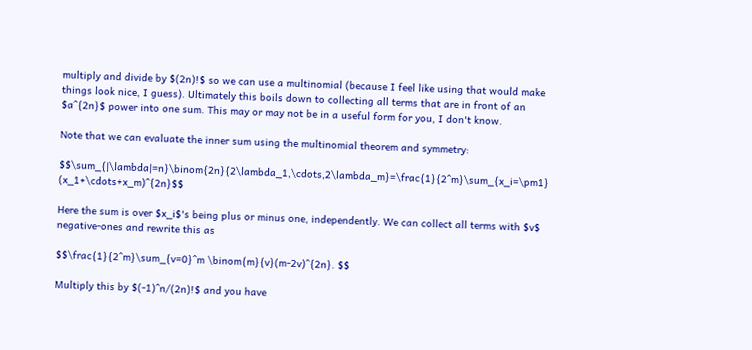multiply and divide by $(2n)!$ so we can use a multinomial (because I feel like using that would make things look nice, I guess). Ultimately this boils down to collecting all terms that are in front of an $a^{2n}$ power into one sum. This may or may not be in a useful form for you, I don't know.

Note that we can evaluate the inner sum using the multinomial theorem and symmetry:

$$\sum_{|\lambda|=n}\binom{2n}{2\lambda_1,\cdots,2\lambda_m}=\frac{1}{2^m}\sum_{x_i=\pm1} (x_1+\cdots+x_m)^{2n}$$

Here the sum is over $x_i$'s being plus or minus one, independently. We can collect all terms with $v$ negative-ones and rewrite this as

$$\frac{1}{2^m}\sum_{v=0}^m \binom{m}{v}(m-2v)^{2n}. $$

Multiply this by $(-1)^n/(2n)!$ and you have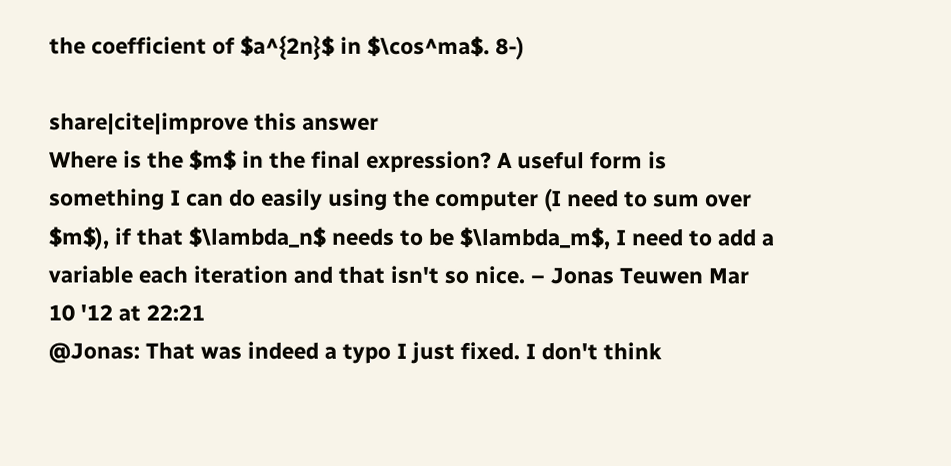the coefficient of $a^{2n}$ in $\cos^ma$. 8-)

share|cite|improve this answer
Where is the $m$ in the final expression? A useful form is something I can do easily using the computer (I need to sum over $m$), if that $\lambda_n$ needs to be $\lambda_m$, I need to add a variable each iteration and that isn't so nice. – Jonas Teuwen Mar 10 '12 at 22:21
@Jonas: That was indeed a typo I just fixed. I don't think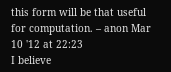this form will be that useful for computation. – anon Mar 10 '12 at 22:23
I believe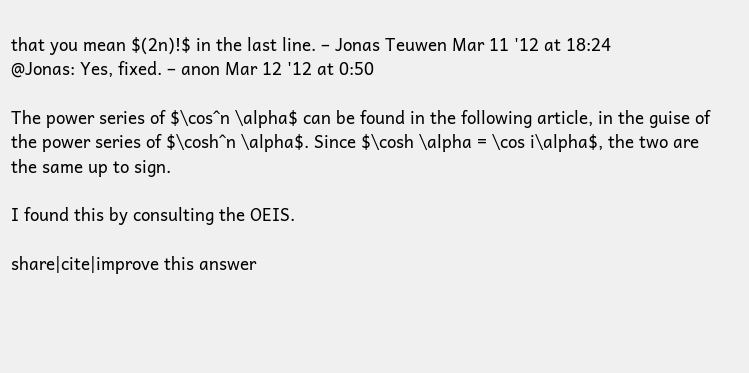that you mean $(2n)!$ in the last line. – Jonas Teuwen Mar 11 '12 at 18:24
@Jonas: Yes, fixed. – anon Mar 12 '12 at 0:50

The power series of $\cos^n \alpha$ can be found in the following article, in the guise of the power series of $\cosh^n \alpha$. Since $\cosh \alpha = \cos i\alpha$, the two are the same up to sign.

I found this by consulting the OEIS.

share|cite|improve this answer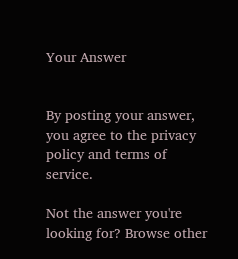Your Answer


By posting your answer, you agree to the privacy policy and terms of service.

Not the answer you're looking for? Browse other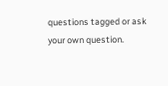questions tagged or ask your own question.